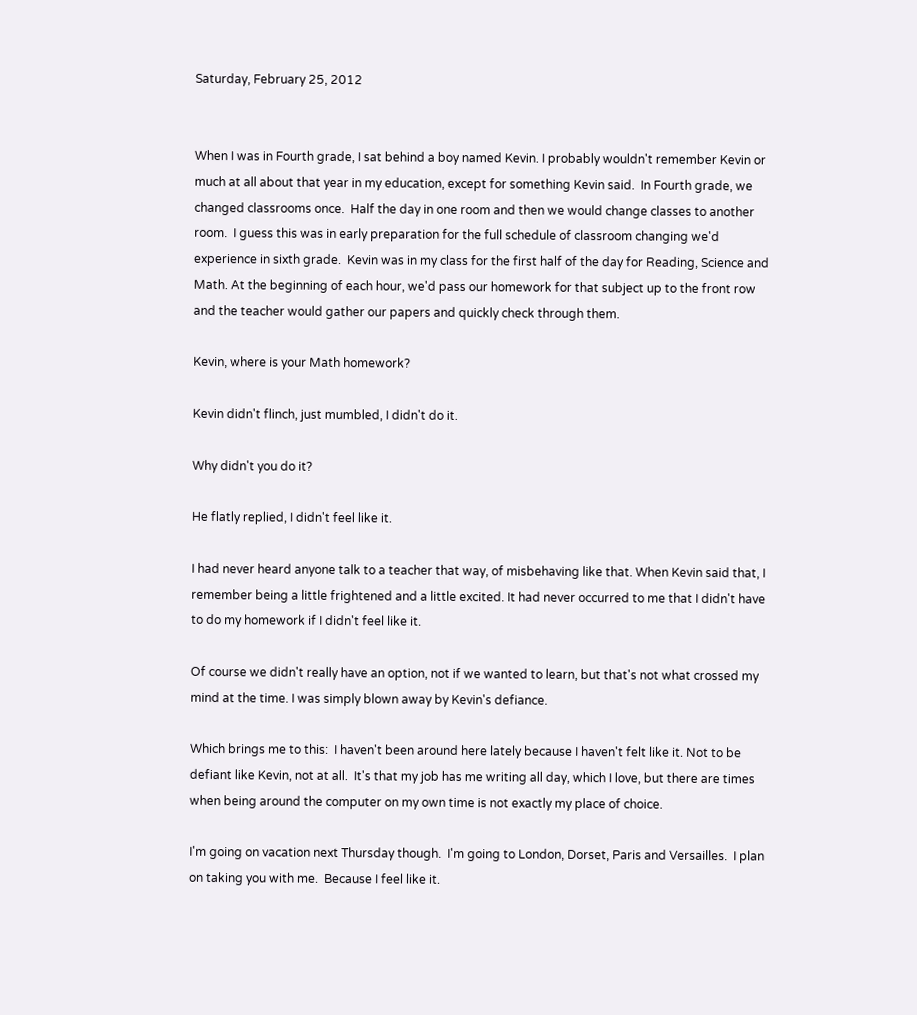Saturday, February 25, 2012


When I was in Fourth grade, I sat behind a boy named Kevin. I probably wouldn't remember Kevin or much at all about that year in my education, except for something Kevin said.  In Fourth grade, we changed classrooms once.  Half the day in one room and then we would change classes to another room.  I guess this was in early preparation for the full schedule of classroom changing we'd experience in sixth grade.  Kevin was in my class for the first half of the day for Reading, Science and Math. At the beginning of each hour, we'd pass our homework for that subject up to the front row and the teacher would gather our papers and quickly check through them.

Kevin, where is your Math homework?

Kevin didn't flinch, just mumbled, I didn't do it.

Why didn't you do it?

He flatly replied, I didn't feel like it.

I had never heard anyone talk to a teacher that way, of misbehaving like that. When Kevin said that, I remember being a little frightened and a little excited. It had never occurred to me that I didn't have to do my homework if I didn't feel like it.

Of course we didn't really have an option, not if we wanted to learn, but that's not what crossed my mind at the time. I was simply blown away by Kevin's defiance.

Which brings me to this:  I haven't been around here lately because I haven't felt like it. Not to be defiant like Kevin, not at all.  It's that my job has me writing all day, which I love, but there are times when being around the computer on my own time is not exactly my place of choice.

I'm going on vacation next Thursday though.  I'm going to London, Dorset, Paris and Versailles.  I plan on taking you with me.  Because I feel like it.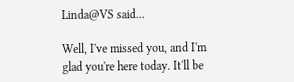Linda@VS said...

Well, I've missed you, and I'm glad you're here today. It'll be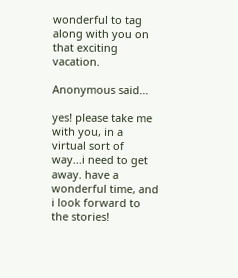wonderful to tag along with you on that exciting vacation.

Anonymous said...

yes! please take me with you, in a virtual sort of way...i need to get away. have a wonderful time, and i look forward to the stories!